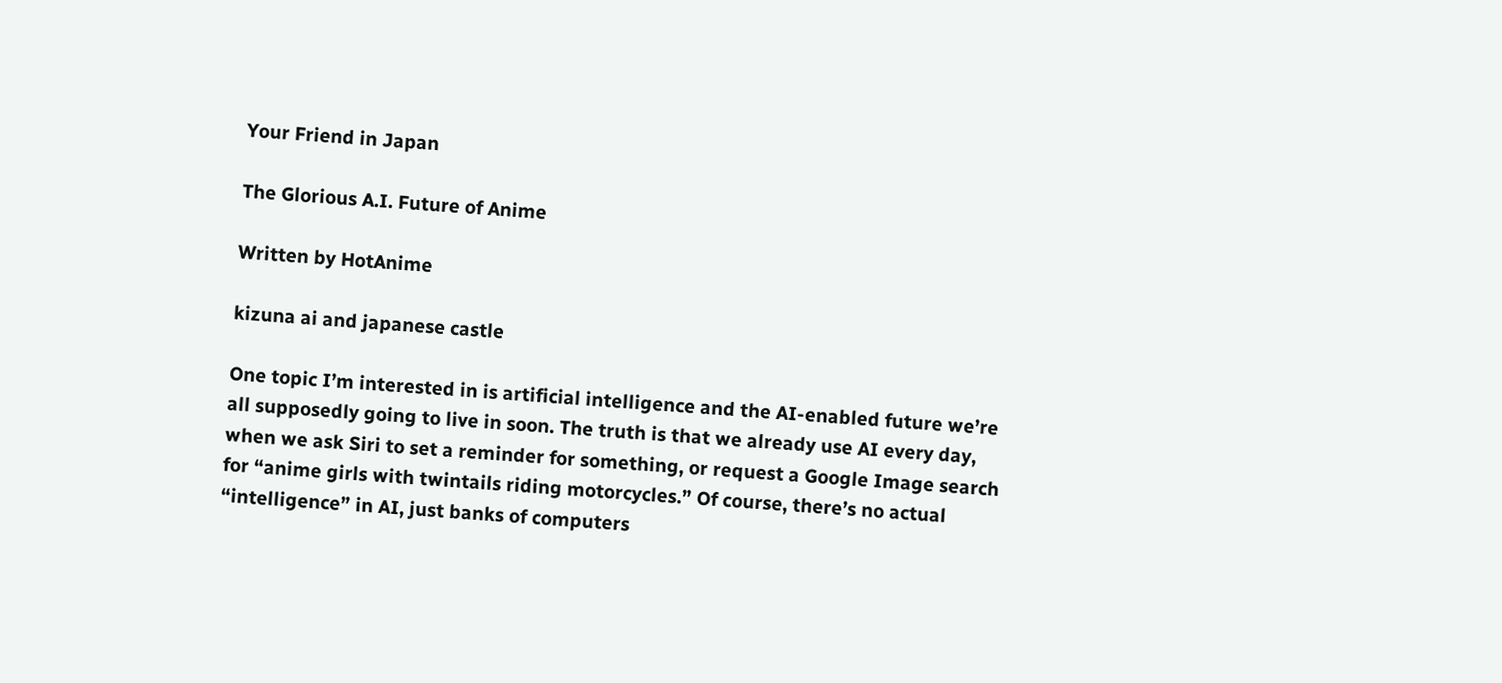Your Friend in Japan

The Glorious A.I. Future of Anime

Written by HotAnime

kizuna ai and japanese castle

One topic I’m interested in is artificial intelligence and the AI-enabled future we’re all supposedly going to live in soon. The truth is that we already use AI every day, when we ask Siri to set a reminder for something, or request a Google Image search for “anime girls with twintails riding motorcycles.” Of course, there’s no actual “intelligence” in AI, just banks of computers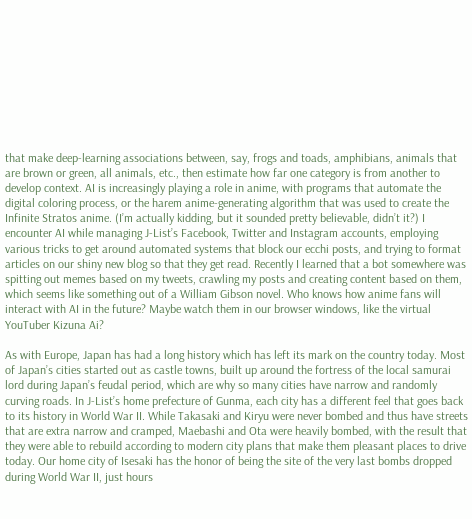that make deep-learning associations between, say, frogs and toads, amphibians, animals that are brown or green, all animals, etc., then estimate how far one category is from another to develop context. AI is increasingly playing a role in anime, with programs that automate the digital coloring process, or the harem anime-generating algorithm that was used to create the Infinite Stratos anime. (I’m actually kidding, but it sounded pretty believable, didn’t it?) I encounter AI while managing J-List’s Facebook, Twitter and Instagram accounts, employing various tricks to get around automated systems that block our ecchi posts, and trying to format articles on our shiny new blog so that they get read. Recently I learned that a bot somewhere was spitting out memes based on my tweets, crawling my posts and creating content based on them, which seems like something out of a William Gibson novel. Who knows how anime fans will interact with AI in the future? Maybe watch them in our browser windows, like the virtual YouTuber Kizuna Ai?

As with Europe, Japan has had a long history which has left its mark on the country today. Most of Japan’s cities started out as castle towns, built up around the fortress of the local samurai lord during Japan’s feudal period, which are why so many cities have narrow and randomly curving roads. In J-List’s home prefecture of Gunma, each city has a different feel that goes back to its history in World War II. While Takasaki and Kiryu were never bombed and thus have streets that are extra narrow and cramped, Maebashi and Ota were heavily bombed, with the result that they were able to rebuild according to modern city plans that make them pleasant places to drive today. Our home city of Isesaki has the honor of being the site of the very last bombs dropped during World War II, just hours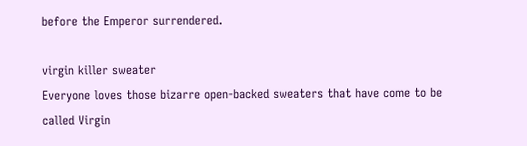before the Emperor surrendered.

virgin killer sweater
Everyone loves those bizarre open-backed sweaters that have come to be called Virgin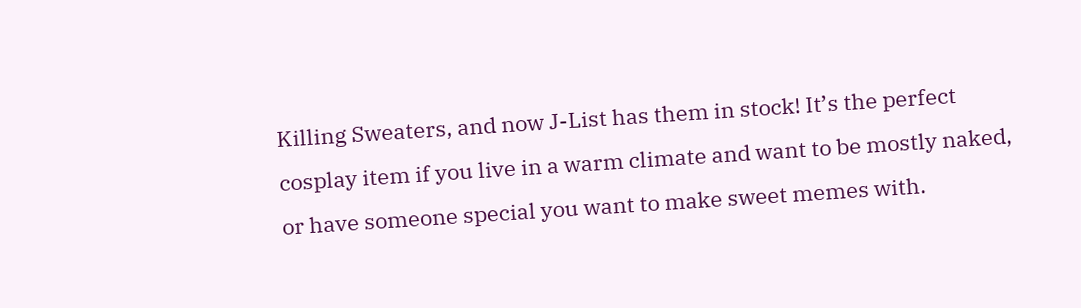Killing Sweaters, and now J-List has them in stock! It’s the perfect cosplay item if you live in a warm climate and want to be mostly naked, or have someone special you want to make sweet memes with.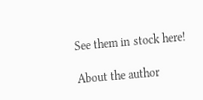See them in stock here!

About the author